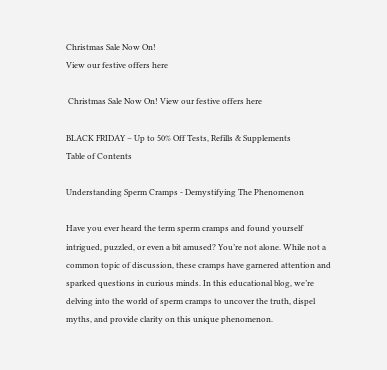Christmas Sale Now On!
View our festive offers here

 Christmas Sale Now On! View our festive offers here

BLACK FRIDAY – Up to 50% Off Tests, Refills & Supplements
Table of Contents

Understanding Sperm Cramps - Demystifying The Phenomenon

Have you ever heard the term sperm cramps and found yourself intrigued, puzzled, or even a bit amused? You’re not alone. While not a common topic of discussion, these cramps have garnered attention and sparked questions in curious minds. In this educational blog, we’re delving into the world of sperm cramps to uncover the truth, dispel myths, and provide clarity on this unique phenomenon.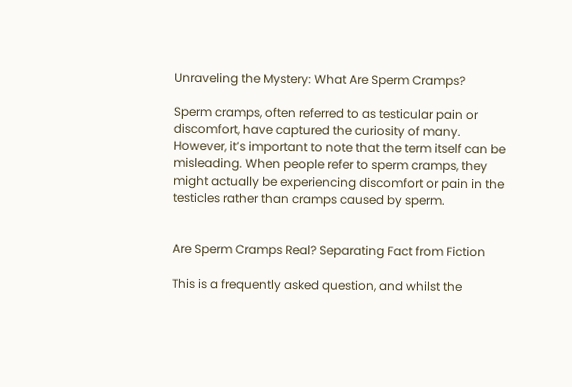Unraveling the Mystery: What Are Sperm Cramps?

Sperm cramps, often referred to as testicular pain or discomfort, have captured the curiosity of many. However, it’s important to note that the term itself can be misleading. When people refer to sperm cramps, they might actually be experiencing discomfort or pain in the testicles rather than cramps caused by sperm.


Are Sperm Cramps Real? Separating Fact from Fiction

This is a frequently asked question, and whilst the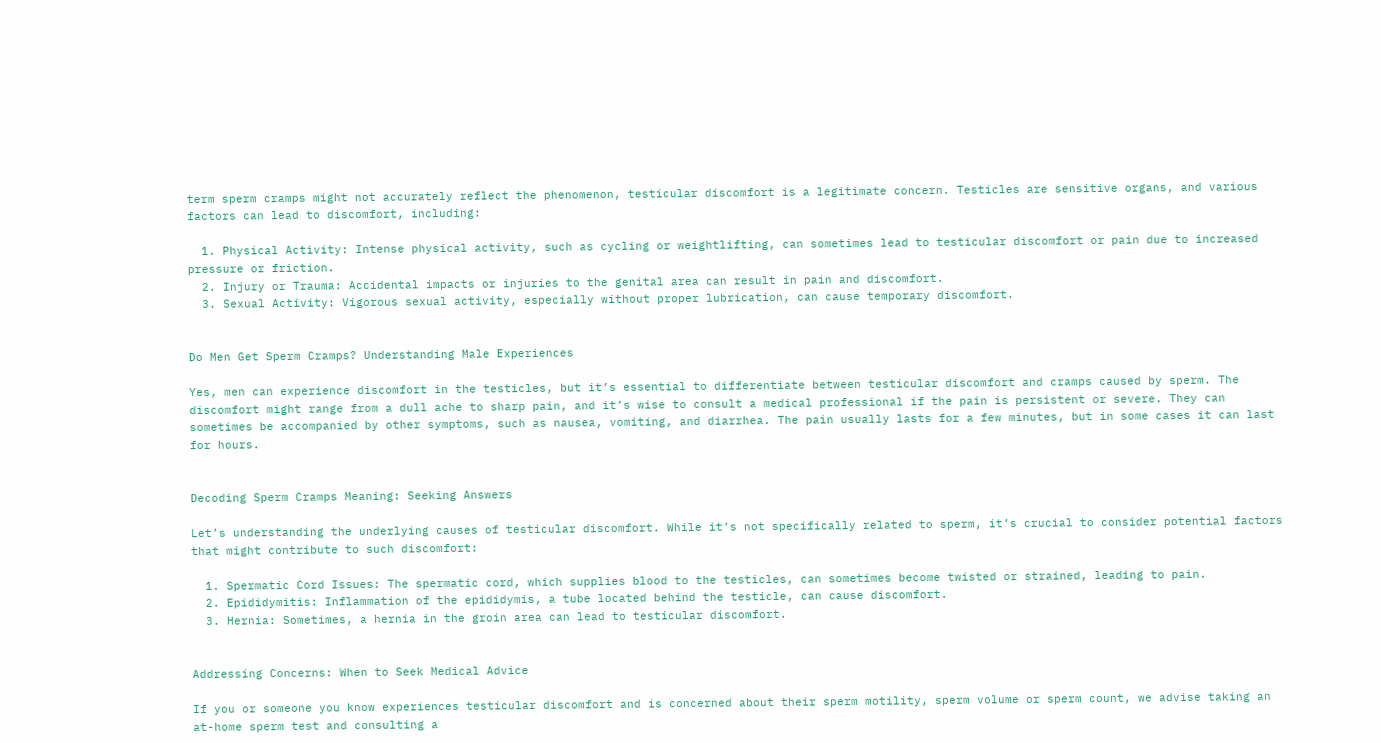term sperm cramps might not accurately reflect the phenomenon, testicular discomfort is a legitimate concern. Testicles are sensitive organs, and various factors can lead to discomfort, including:

  1. Physical Activity: Intense physical activity, such as cycling or weightlifting, can sometimes lead to testicular discomfort or pain due to increased pressure or friction.
  2. Injury or Trauma: Accidental impacts or injuries to the genital area can result in pain and discomfort.
  3. Sexual Activity: Vigorous sexual activity, especially without proper lubrication, can cause temporary discomfort.


Do Men Get Sperm Cramps? Understanding Male Experiences

Yes, men can experience discomfort in the testicles, but it’s essential to differentiate between testicular discomfort and cramps caused by sperm. The discomfort might range from a dull ache to sharp pain, and it’s wise to consult a medical professional if the pain is persistent or severe. They can sometimes be accompanied by other symptoms, such as nausea, vomiting, and diarrhea. The pain usually lasts for a few minutes, but in some cases it can last for hours.


Decoding Sperm Cramps Meaning: Seeking Answers

Let’s understanding the underlying causes of testicular discomfort. While it’s not specifically related to sperm, it’s crucial to consider potential factors that might contribute to such discomfort:

  1. Spermatic Cord Issues: The spermatic cord, which supplies blood to the testicles, can sometimes become twisted or strained, leading to pain.
  2. Epididymitis: Inflammation of the epididymis, a tube located behind the testicle, can cause discomfort.
  3. Hernia: Sometimes, a hernia in the groin area can lead to testicular discomfort.


Addressing Concerns: When to Seek Medical Advice

If you or someone you know experiences testicular discomfort and is concerned about their sperm motility, sperm volume or sperm count, we advise taking an at-home sperm test and consulting a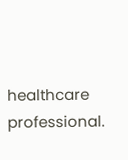healthcare professional.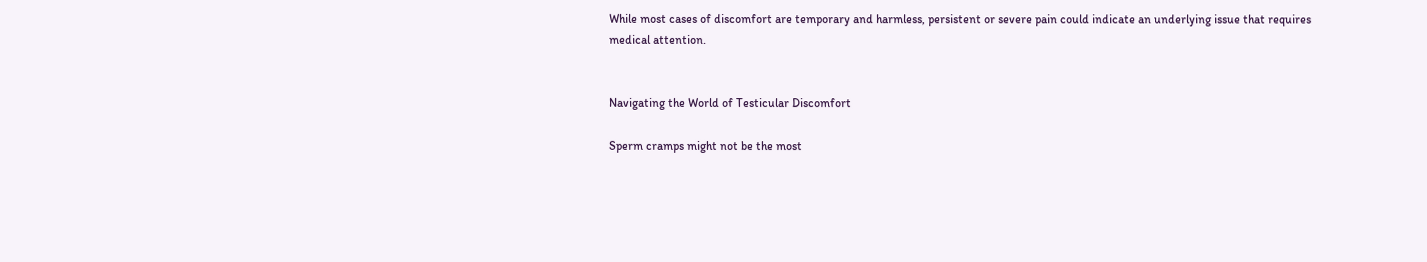While most cases of discomfort are temporary and harmless, persistent or severe pain could indicate an underlying issue that requires medical attention.


Navigating the World of Testicular Discomfort

Sperm cramps might not be the most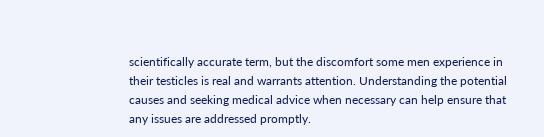scientifically accurate term, but the discomfort some men experience in their testicles is real and warrants attention. Understanding the potential causes and seeking medical advice when necessary can help ensure that any issues are addressed promptly.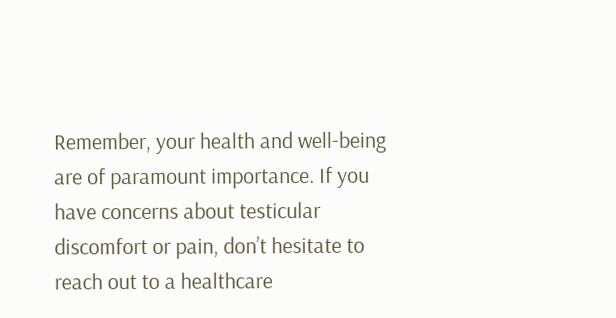Remember, your health and well-being are of paramount importance. If you have concerns about testicular discomfort or pain, don’t hesitate to reach out to a healthcare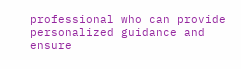professional who can provide personalized guidance and ensure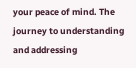your peace of mind. The journey to understanding and addressing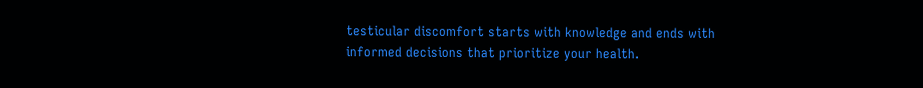testicular discomfort starts with knowledge and ends with informed decisions that prioritize your health.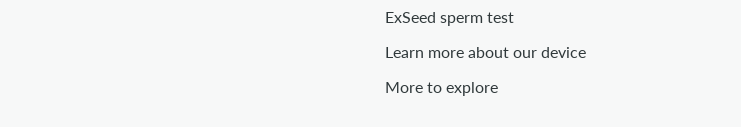ExSeed sperm test

Learn more about our device

More to explore